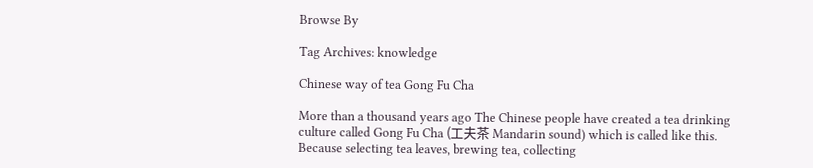Browse By

Tag Archives: knowledge

Chinese way of tea Gong Fu Cha

More than a thousand years ago The Chinese people have created a tea drinking culture called Gong Fu Cha (工夫茶 Mandarin sound) which is called like this. Because selecting tea leaves, brewing tea, collecting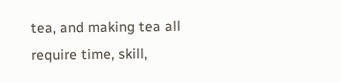tea, and making tea all require time, skill,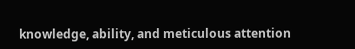knowledge, ability, and meticulous attention